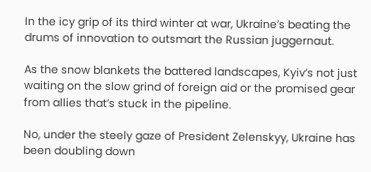In the icy grip of its third winter at war, Ukraine’s beating the drums of innovation to outsmart the Russian juggernaut.

As the snow blankets the battered landscapes, Kyiv’s not just waiting on the slow grind of foreign aid or the promised gear from allies that’s stuck in the pipeline.

No, under the steely gaze of President Zelenskyy, Ukraine has been doubling down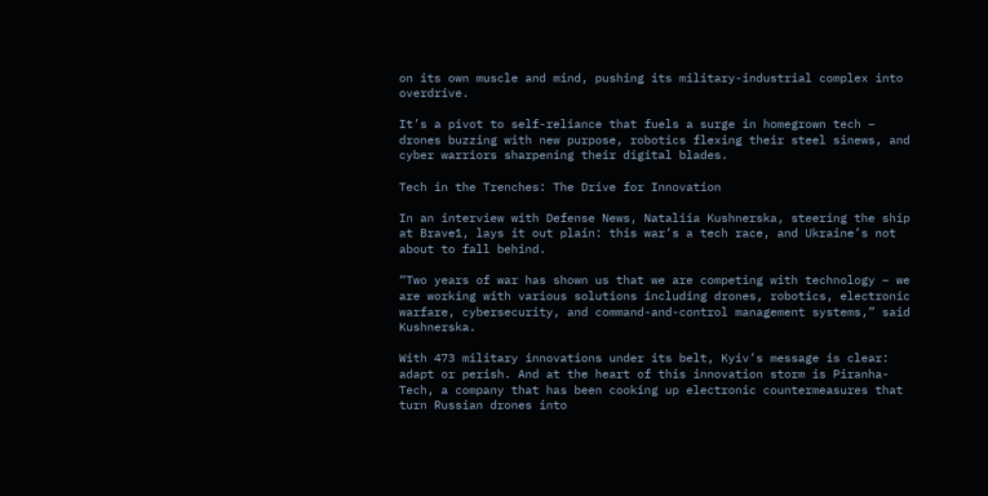on its own muscle and mind, pushing its military-industrial complex into overdrive.

It’s a pivot to self-reliance that fuels a surge in homegrown tech – drones buzzing with new purpose, robotics flexing their steel sinews, and cyber warriors sharpening their digital blades.

Tech in the Trenches: The Drive for Innovation

In an interview with Defense News, Nataliia Kushnerska, steering the ship at Brave1, lays it out plain: this war’s a tech race, and Ukraine’s not about to fall behind.

“Two years of war has shown us that we are competing with technology – we are working with various solutions including drones, robotics, electronic warfare, cybersecurity, and command-and-control management systems,” said Kushnerska.

With 473 military innovations under its belt, Kyiv’s message is clear: adapt or perish. And at the heart of this innovation storm is Piranha-Tech, a company that has been cooking up electronic countermeasures that turn Russian drones into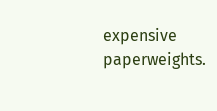expensive paperweights.